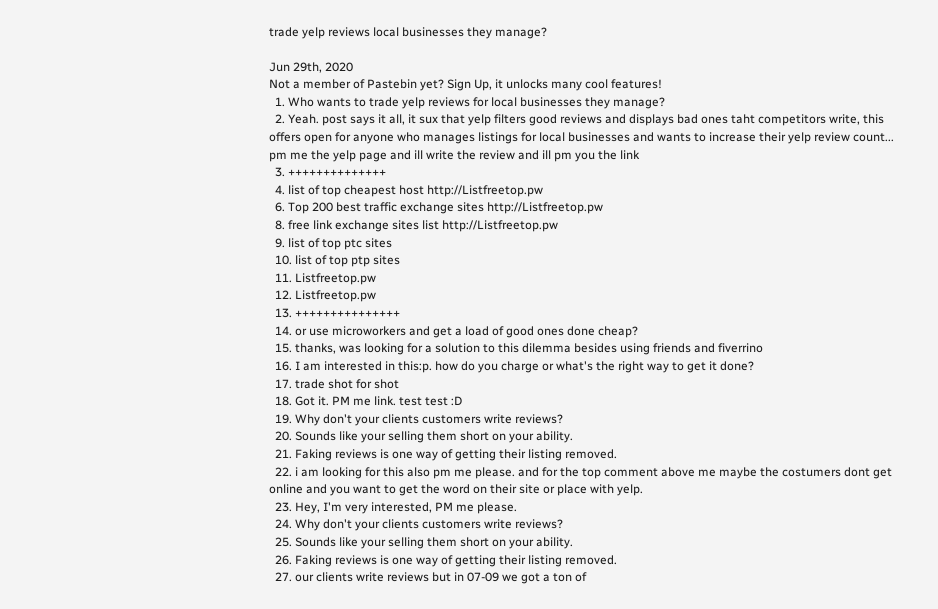trade yelp reviews local businesses they manage?

Jun 29th, 2020
Not a member of Pastebin yet? Sign Up, it unlocks many cool features!
  1. Who wants to trade yelp reviews for local businesses they manage?
  2. Yeah. post says it all, it sux that yelp filters good reviews and displays bad ones taht competitors write, this offers open for anyone who manages listings for local businesses and wants to increase their yelp review count... pm me the yelp page and ill write the review and ill pm you the link
  3. ++++++++++++++
  4. list of top cheapest host http://Listfreetop.pw
  6. Top 200 best traffic exchange sites http://Listfreetop.pw
  8. free link exchange sites list http://Listfreetop.pw
  9. list of top ptc sites
  10. list of top ptp sites
  11. Listfreetop.pw
  12. Listfreetop.pw
  13. +++++++++++++++
  14. or use microworkers and get a load of good ones done cheap?
  15. thanks, was looking for a solution to this dilemma besides using friends and fiverrino
  16. I am interested in this:p. how do you charge or what's the right way to get it done?
  17. trade shot for shot
  18. Got it. PM me link. test test :D
  19. Why don't your clients customers write reviews?
  20. Sounds like your selling them short on your ability.
  21. Faking reviews is one way of getting their listing removed.
  22. i am looking for this also pm me please. and for the top comment above me maybe the costumers dont get online and you want to get the word on their site or place with yelp.
  23. Hey, I'm very interested, PM me please.
  24. Why don't your clients customers write reviews?
  25. Sounds like your selling them short on your ability.
  26. Faking reviews is one way of getting their listing removed.
  27. our clients write reviews but in 07-09 we got a ton of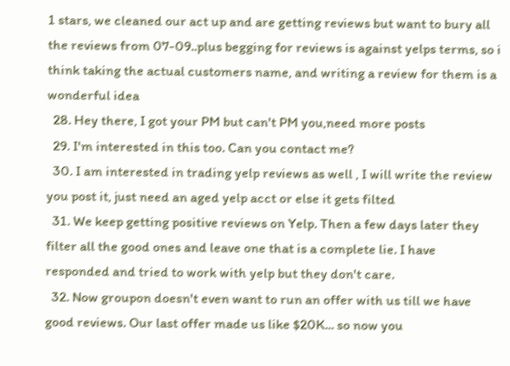1 stars, we cleaned our act up and are getting reviews but want to bury all the reviews from 07-09..plus begging for reviews is against yelps terms, so i think taking the actual customers name, and writing a review for them is a wonderful idea
  28. Hey there, I got your PM but can't PM you,need more posts
  29. I'm interested in this too. Can you contact me?
  30. I am interested in trading yelp reviews as well , I will write the review you post it, just need an aged yelp acct or else it gets filted
  31. We keep getting positive reviews on Yelp. Then a few days later they filter all the good ones and leave one that is a complete lie. I have responded and tried to work with yelp but they don't care.
  32. Now groupon doesn't even want to run an offer with us till we have good reviews. Our last offer made us like $20K... so now you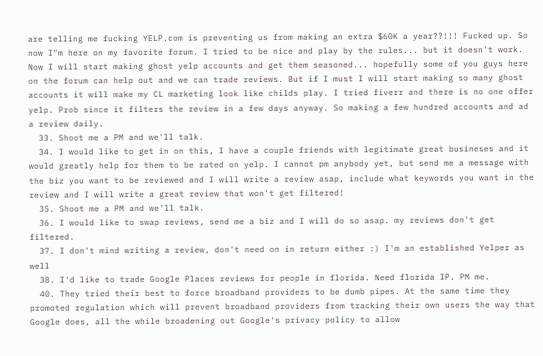are telling me fucking YELP.com is preventing us from making an extra $60K a year??!!! Fucked up. So now I"m here on my favorite forum. I tried to be nice and play by the rules... but it doesn't work. Now I will start making ghost yelp accounts and get them seasoned... hopefully some of you guys here on the forum can help out and we can trade reviews. But if I must I will start making so many ghost accounts it will make my CL marketing look like childs play. I tried fiverr and there is no one offer yelp. Prob since it filters the review in a few days anyway. So making a few hundred accounts and ad a review daily.
  33. Shoot me a PM and we'll talk.
  34. I would like to get in on this, I have a couple friends with legitimate great busineses and it would greatly help for them to be rated on yelp. I cannot pm anybody yet, but send me a message with the biz you want to be reviewed and I will write a review asap, include what keywords you want in the review and I will write a great review that won't get filtered!
  35. Shoot me a PM and we'll talk.
  36. I would like to swap reviews, send me a biz and I will do so asap. my reviews don't get filtered.
  37. I don't mind writing a review, don't need on in return either :) I'm an established Yelper as well
  38. I'd like to trade Google Places reviews for people in florida. Need florida IP. PM me.
  40. They tried their best to force broadband providers to be dumb pipes. At the same time they promoted regulation which will prevent broadband providers from tracking their own users the way that Google does, all the while broadening out Google's privacy policy to allow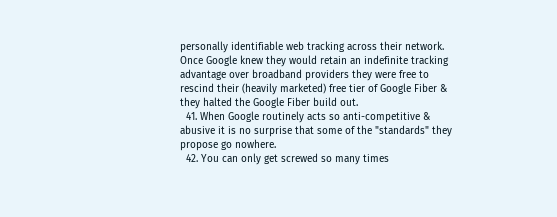personally identifiable web tracking across their network. Once Google knew they would retain an indefinite tracking advantage over broadband providers they were free to rescind their (heavily marketed) free tier of Google Fiber & they halted the Google Fiber build out.
  41. When Google routinely acts so anti-competitive & abusive it is no surprise that some of the "standards" they propose go nowhere.
  42. You can only get screwed so many times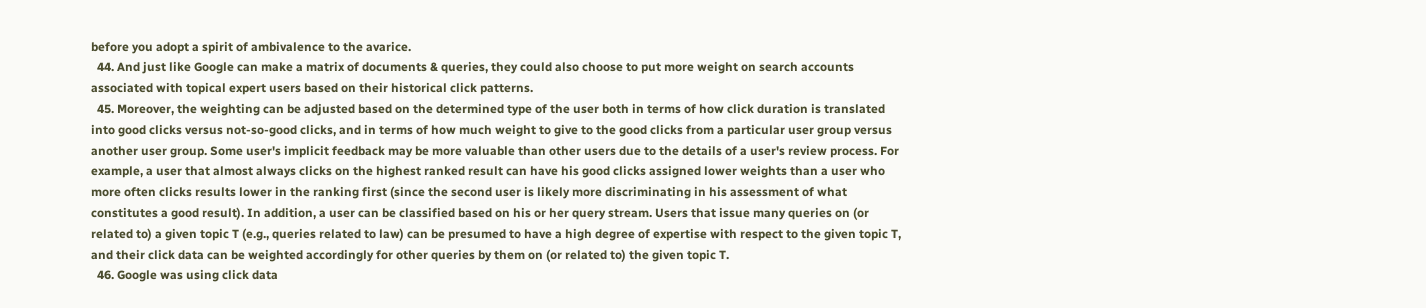before you adopt a spirit of ambivalence to the avarice.
  44. And just like Google can make a matrix of documents & queries, they could also choose to put more weight on search accounts associated with topical expert users based on their historical click patterns.
  45. Moreover, the weighting can be adjusted based on the determined type of the user both in terms of how click duration is translated into good clicks versus not-so-good clicks, and in terms of how much weight to give to the good clicks from a particular user group versus another user group. Some user's implicit feedback may be more valuable than other users due to the details of a user's review process. For example, a user that almost always clicks on the highest ranked result can have his good clicks assigned lower weights than a user who more often clicks results lower in the ranking first (since the second user is likely more discriminating in his assessment of what constitutes a good result). In addition, a user can be classified based on his or her query stream. Users that issue many queries on (or related to) a given topic T (e.g., queries related to law) can be presumed to have a high degree of expertise with respect to the given topic T, and their click data can be weighted accordingly for other queries by them on (or related to) the given topic T.
  46. Google was using click data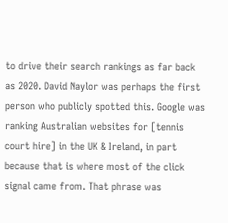to drive their search rankings as far back as 2020. David Naylor was perhaps the first person who publicly spotted this. Google was ranking Australian websites for [tennis court hire] in the UK & Ireland, in part because that is where most of the click signal came from. That phrase was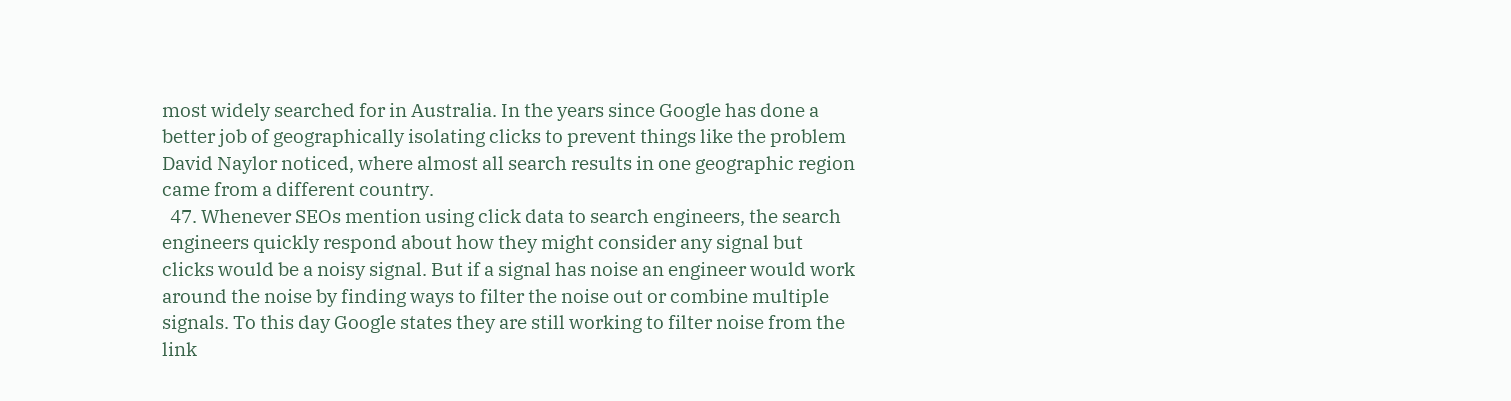most widely searched for in Australia. In the years since Google has done a better job of geographically isolating clicks to prevent things like the problem David Naylor noticed, where almost all search results in one geographic region came from a different country.
  47. Whenever SEOs mention using click data to search engineers, the search engineers quickly respond about how they might consider any signal but clicks would be a noisy signal. But if a signal has noise an engineer would work around the noise by finding ways to filter the noise out or combine multiple signals. To this day Google states they are still working to filter noise from the link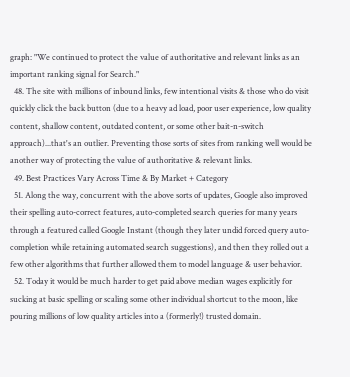graph: "We continued to protect the value of authoritative and relevant links as an important ranking signal for Search."
  48. The site with millions of inbound links, few intentional visits & those who do visit quickly click the back button (due to a heavy ad load, poor user experience, low quality content, shallow content, outdated content, or some other bait-n-switch approach)...that's an outlier. Preventing those sorts of sites from ranking well would be another way of protecting the value of authoritative & relevant links.
  49. Best Practices Vary Across Time & By Market + Category
  51. Along the way, concurrent with the above sorts of updates, Google also improved their spelling auto-correct features, auto-completed search queries for many years through a featured called Google Instant (though they later undid forced query auto-completion while retaining automated search suggestions), and then they rolled out a few other algorithms that further allowed them to model language & user behavior.
  52. Today it would be much harder to get paid above median wages explicitly for sucking at basic spelling or scaling some other individual shortcut to the moon, like pouring millions of low quality articles into a (formerly!) trusted domain.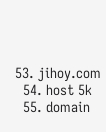53. jihoy.com
  54. host 5k
  55. domain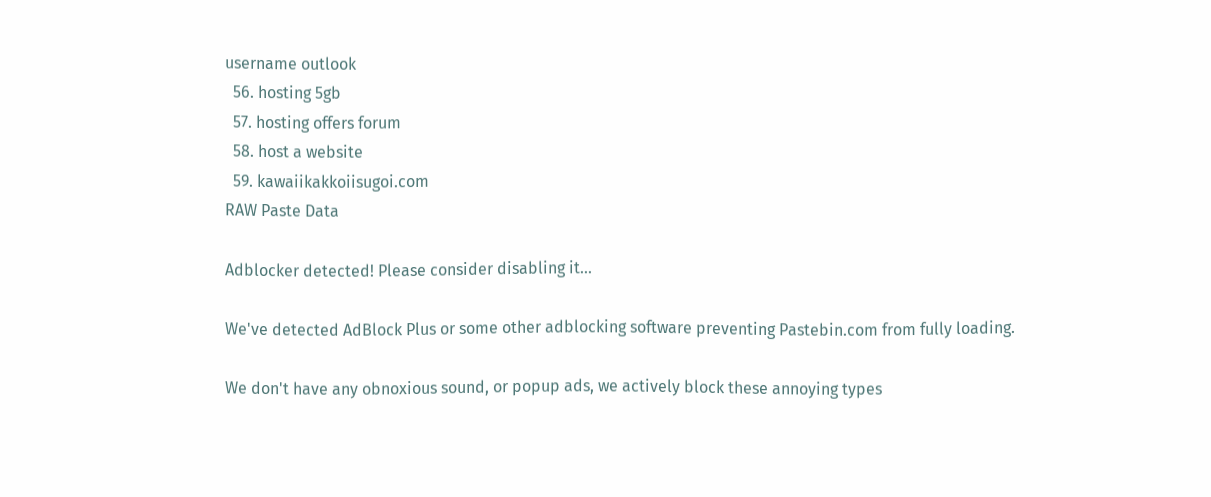username outlook
  56. hosting 5gb
  57. hosting offers forum
  58. host a website
  59. kawaiikakkoiisugoi.com
RAW Paste Data

Adblocker detected! Please consider disabling it...

We've detected AdBlock Plus or some other adblocking software preventing Pastebin.com from fully loading.

We don't have any obnoxious sound, or popup ads, we actively block these annoying types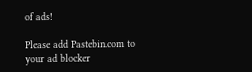of ads!

Please add Pastebin.com to your ad blocker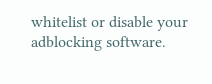whitelist or disable your adblocking software.